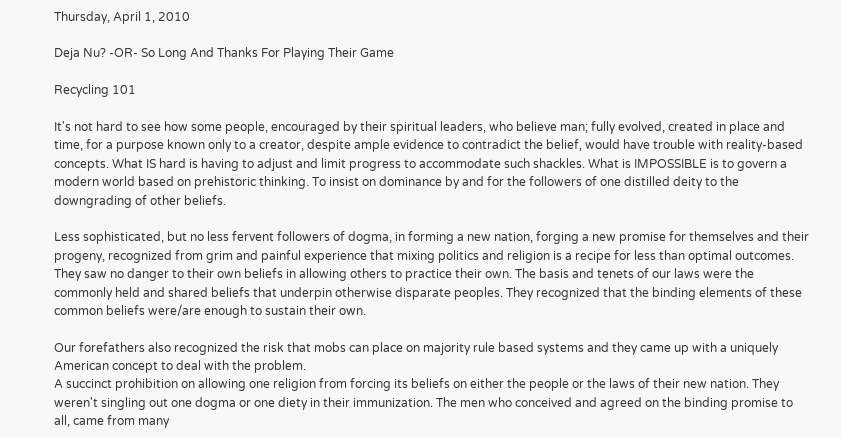Thursday, April 1, 2010

Deja Nu? -OR- So Long And Thanks For Playing Their Game

Recycling 101

It's not hard to see how some people, encouraged by their spiritual leaders, who believe man; fully evolved, created in place and time, for a purpose known only to a creator, despite ample evidence to contradict the belief, would have trouble with reality-based concepts. What IS hard is having to adjust and limit progress to accommodate such shackles. What is IMPOSSIBLE is to govern a modern world based on prehistoric thinking. To insist on dominance by and for the followers of one distilled deity to the downgrading of other beliefs.

Less sophisticated, but no less fervent followers of dogma, in forming a new nation, forging a new promise for themselves and their progeny, recognized from grim and painful experience that mixing politics and religion is a recipe for less than optimal outcomes. They saw no danger to their own beliefs in allowing others to practice their own. The basis and tenets of our laws were the commonly held and shared beliefs that underpin otherwise disparate peoples. They recognized that the binding elements of these common beliefs were/are enough to sustain their own.

Our forefathers also recognized the risk that mobs can place on majority rule based systems and they came up with a uniquely American concept to deal with the problem.
A succinct prohibition on allowing one religion from forcing its beliefs on either the people or the laws of their new nation. They weren't singling out one dogma or one diety in their immunization. The men who conceived and agreed on the binding promise to all, came from many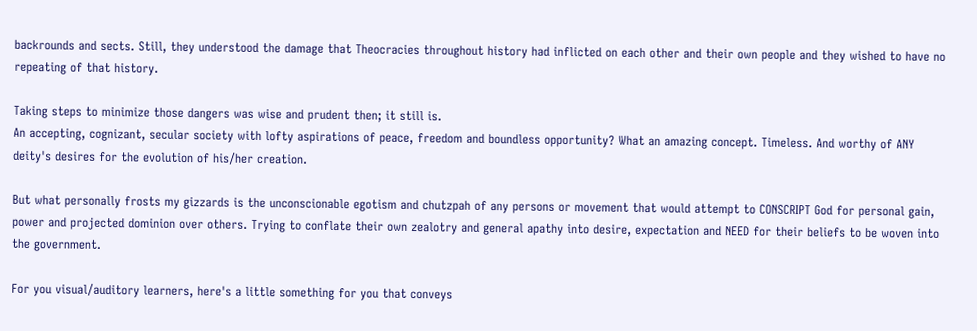backrounds and sects. Still, they understood the damage that Theocracies throughout history had inflicted on each other and their own people and they wished to have no repeating of that history.

Taking steps to minimize those dangers was wise and prudent then; it still is.
An accepting, cognizant, secular society with lofty aspirations of peace, freedom and boundless opportunity? What an amazing concept. Timeless. And worthy of ANY deity's desires for the evolution of his/her creation.

But what personally frosts my gizzards is the unconscionable egotism and chutzpah of any persons or movement that would attempt to CONSCRIPT God for personal gain, power and projected dominion over others. Trying to conflate their own zealotry and general apathy into desire, expectation and NEED for their beliefs to be woven into the government.

For you visual/auditory learners, here's a little something for you that conveys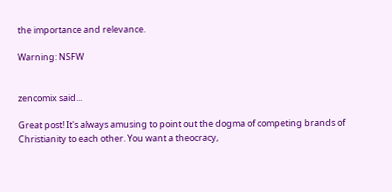the importance and relevance.

Warning: NSFW


zencomix said...

Great post! It's always amusing to point out the dogma of competing brands of Christianity to each other. You want a theocracy,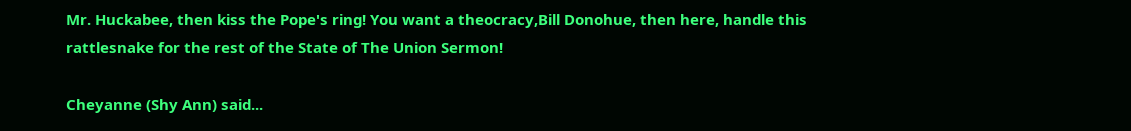Mr. Huckabee, then kiss the Pope's ring! You want a theocracy,Bill Donohue, then here, handle this rattlesnake for the rest of the State of The Union Sermon!

Cheyanne (Shy Ann) said...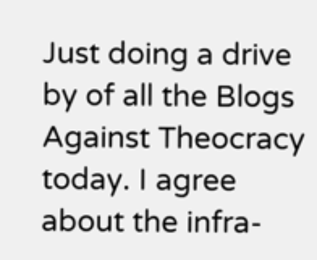Just doing a drive by of all the Blogs Against Theocracy today. I agree about the infra-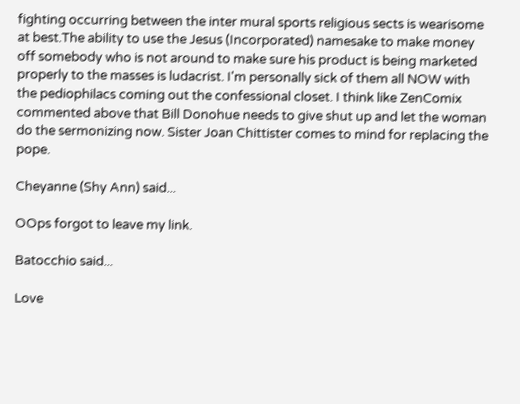fighting occurring between the inter mural sports religious sects is wearisome at best.The ability to use the Jesus (Incorporated) namesake to make money off somebody who is not around to make sure his product is being marketed properly to the masses is ludacrist. I'm personally sick of them all NOW with the pediophilacs coming out the confessional closet. I think like ZenComix commented above that Bill Donohue needs to give shut up and let the woman do the sermonizing now. Sister Joan Chittister comes to mind for replacing the pope.

Cheyanne (Shy Ann) said...

OOps forgot to leave my link.

Batocchio said...

Love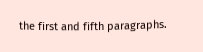the first and fifth paragraphs.